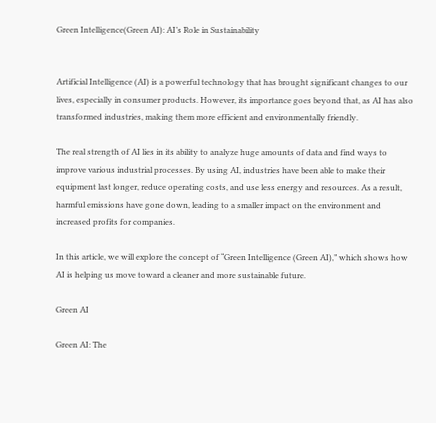Green Intelligence(Green AI): AI’s Role in Sustainability


Artificial Intelligence (AI) is a powerful technology that has brought significant changes to our lives, especially in consumer products. However, its importance goes beyond that, as AI has also transformed industries, making them more efficient and environmentally friendly.

The real strength of AI lies in its ability to analyze huge amounts of data and find ways to improve various industrial processes. By using AI, industries have been able to make their equipment last longer, reduce operating costs, and use less energy and resources. As a result, harmful emissions have gone down, leading to a smaller impact on the environment and increased profits for companies.

In this article, we will explore the concept of “Green Intelligence (Green AI),” which shows how AI is helping us move toward a cleaner and more sustainable future.

Green AI

Green AI: The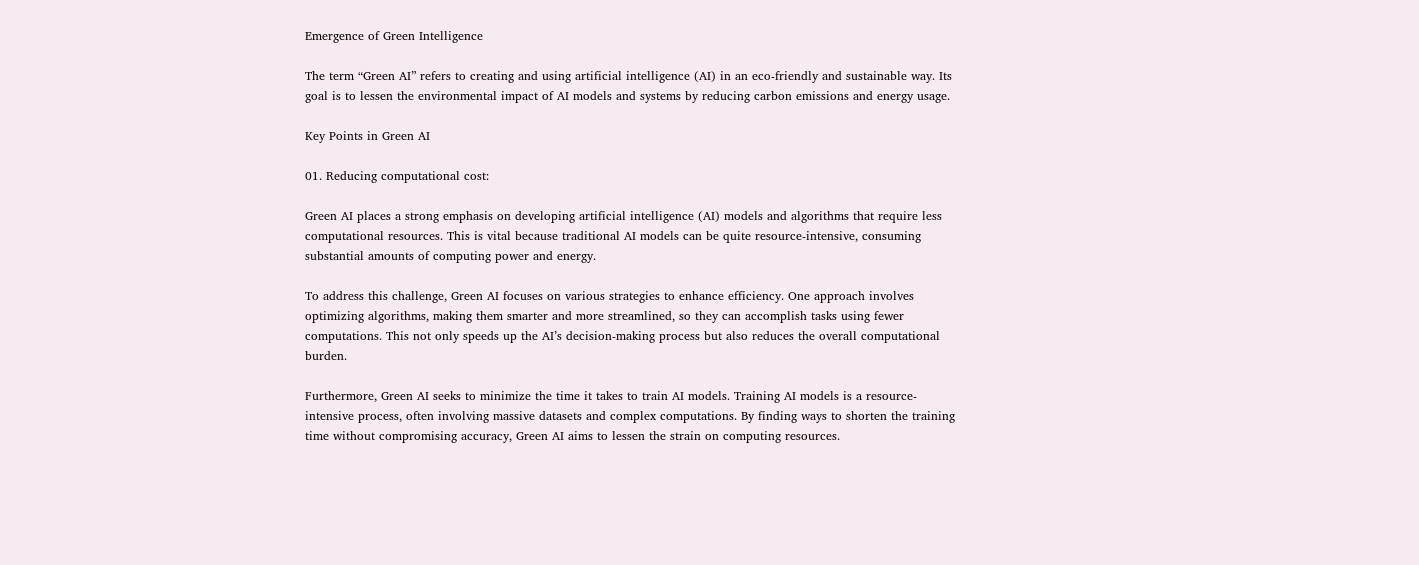Emergence of Green Intelligence

The term “Green AI” refers to creating and using artificial intelligence (AI) in an eco-friendly and sustainable way. Its goal is to lessen the environmental impact of AI models and systems by reducing carbon emissions and energy usage.

Key Points in Green AI

01. Reducing computational cost:

Green AI places a strong emphasis on developing artificial intelligence (AI) models and algorithms that require less computational resources. This is vital because traditional AI models can be quite resource-intensive, consuming substantial amounts of computing power and energy.

To address this challenge, Green AI focuses on various strategies to enhance efficiency. One approach involves optimizing algorithms, making them smarter and more streamlined, so they can accomplish tasks using fewer computations. This not only speeds up the AI’s decision-making process but also reduces the overall computational burden.

Furthermore, Green AI seeks to minimize the time it takes to train AI models. Training AI models is a resource-intensive process, often involving massive datasets and complex computations. By finding ways to shorten the training time without compromising accuracy, Green AI aims to lessen the strain on computing resources.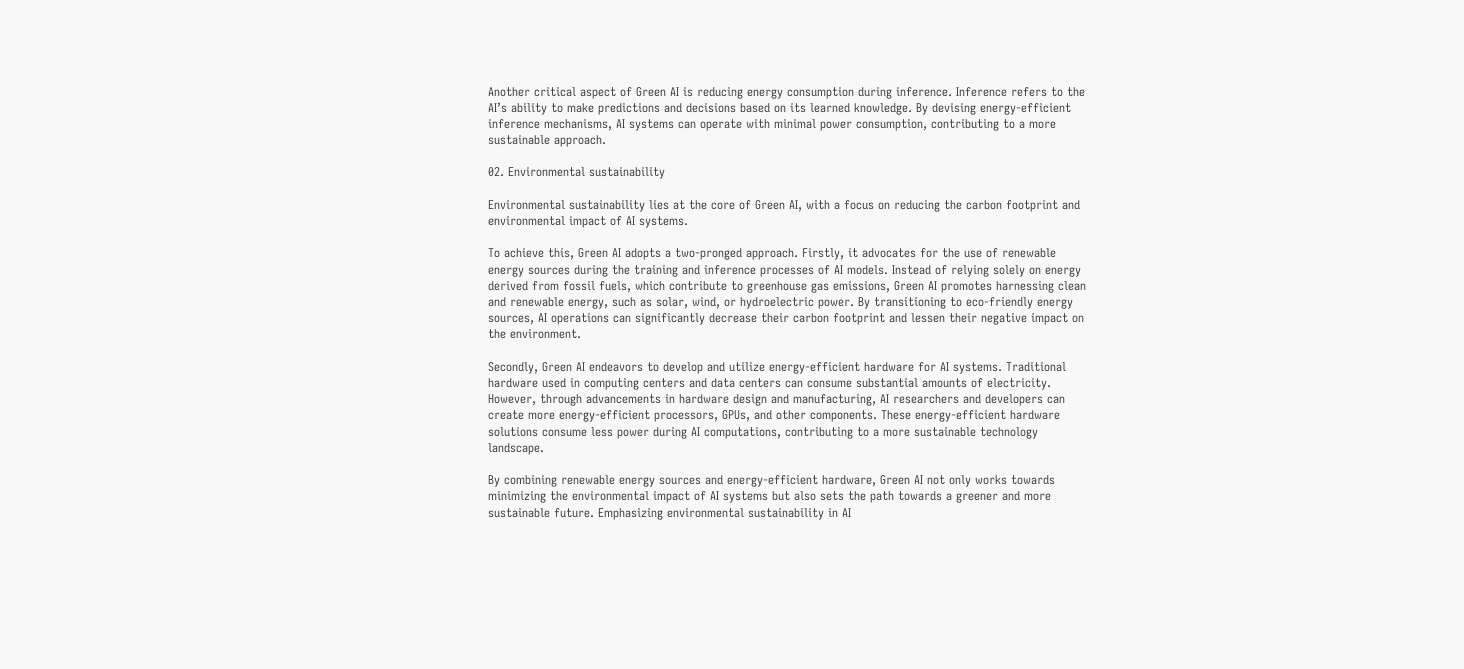Another critical aspect of Green AI is reducing energy consumption during inference. Inference refers to the AI’s ability to make predictions and decisions based on its learned knowledge. By devising energy-efficient inference mechanisms, AI systems can operate with minimal power consumption, contributing to a more sustainable approach.

02. Environmental sustainability

Environmental sustainability lies at the core of Green AI, with a focus on reducing the carbon footprint and environmental impact of AI systems.

To achieve this, Green AI adopts a two-pronged approach. Firstly, it advocates for the use of renewable energy sources during the training and inference processes of AI models. Instead of relying solely on energy derived from fossil fuels, which contribute to greenhouse gas emissions, Green AI promotes harnessing clean and renewable energy, such as solar, wind, or hydroelectric power. By transitioning to eco-friendly energy sources, AI operations can significantly decrease their carbon footprint and lessen their negative impact on the environment.

Secondly, Green AI endeavors to develop and utilize energy-efficient hardware for AI systems. Traditional hardware used in computing centers and data centers can consume substantial amounts of electricity. However, through advancements in hardware design and manufacturing, AI researchers and developers can create more energy-efficient processors, GPUs, and other components. These energy-efficient hardware solutions consume less power during AI computations, contributing to a more sustainable technology landscape.

By combining renewable energy sources and energy-efficient hardware, Green AI not only works towards minimizing the environmental impact of AI systems but also sets the path towards a greener and more sustainable future. Emphasizing environmental sustainability in AI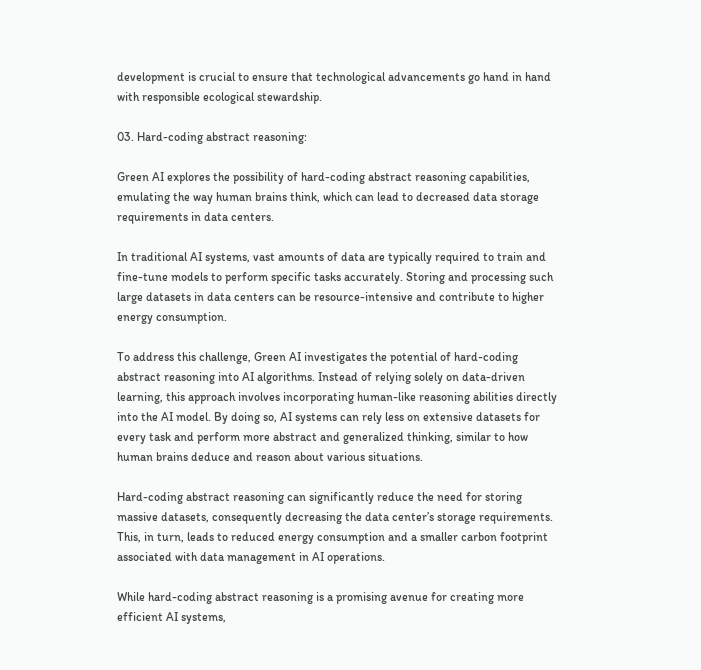development is crucial to ensure that technological advancements go hand in hand with responsible ecological stewardship.

03. Hard-coding abstract reasoning:

Green AI explores the possibility of hard-coding abstract reasoning capabilities, emulating the way human brains think, which can lead to decreased data storage requirements in data centers.

In traditional AI systems, vast amounts of data are typically required to train and fine-tune models to perform specific tasks accurately. Storing and processing such large datasets in data centers can be resource-intensive and contribute to higher energy consumption.

To address this challenge, Green AI investigates the potential of hard-coding abstract reasoning into AI algorithms. Instead of relying solely on data-driven learning, this approach involves incorporating human-like reasoning abilities directly into the AI model. By doing so, AI systems can rely less on extensive datasets for every task and perform more abstract and generalized thinking, similar to how human brains deduce and reason about various situations.

Hard-coding abstract reasoning can significantly reduce the need for storing massive datasets, consequently decreasing the data center’s storage requirements. This, in turn, leads to reduced energy consumption and a smaller carbon footprint associated with data management in AI operations.

While hard-coding abstract reasoning is a promising avenue for creating more efficient AI systems,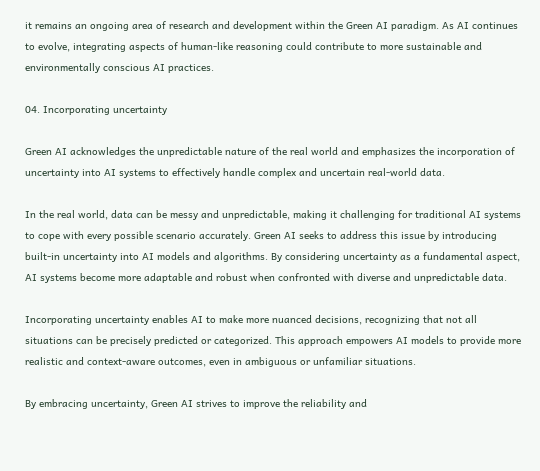it remains an ongoing area of research and development within the Green AI paradigm. As AI continues to evolve, integrating aspects of human-like reasoning could contribute to more sustainable and environmentally conscious AI practices.

04. Incorporating uncertainty

Green AI acknowledges the unpredictable nature of the real world and emphasizes the incorporation of uncertainty into AI systems to effectively handle complex and uncertain real-world data.

In the real world, data can be messy and unpredictable, making it challenging for traditional AI systems to cope with every possible scenario accurately. Green AI seeks to address this issue by introducing built-in uncertainty into AI models and algorithms. By considering uncertainty as a fundamental aspect, AI systems become more adaptable and robust when confronted with diverse and unpredictable data.

Incorporating uncertainty enables AI to make more nuanced decisions, recognizing that not all situations can be precisely predicted or categorized. This approach empowers AI models to provide more realistic and context-aware outcomes, even in ambiguous or unfamiliar situations.

By embracing uncertainty, Green AI strives to improve the reliability and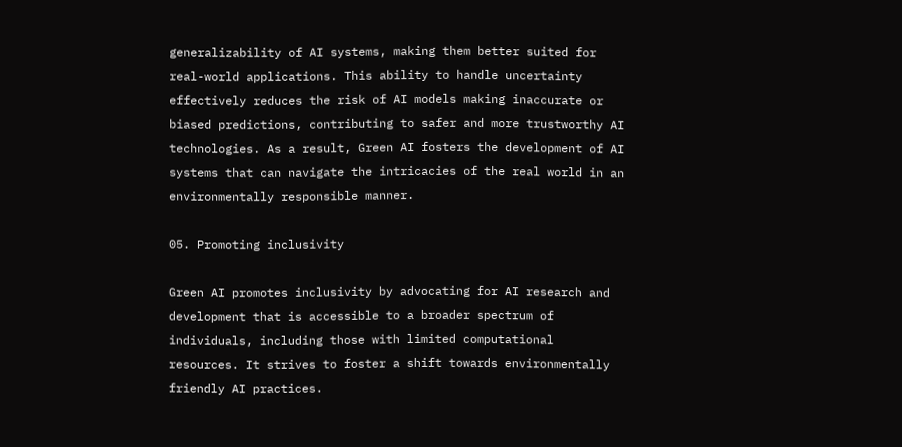generalizability of AI systems, making them better suited for real-world applications. This ability to handle uncertainty effectively reduces the risk of AI models making inaccurate or biased predictions, contributing to safer and more trustworthy AI technologies. As a result, Green AI fosters the development of AI systems that can navigate the intricacies of the real world in an environmentally responsible manner.

05. Promoting inclusivity

Green AI promotes inclusivity by advocating for AI research and development that is accessible to a broader spectrum of individuals, including those with limited computational resources. It strives to foster a shift towards environmentally friendly AI practices.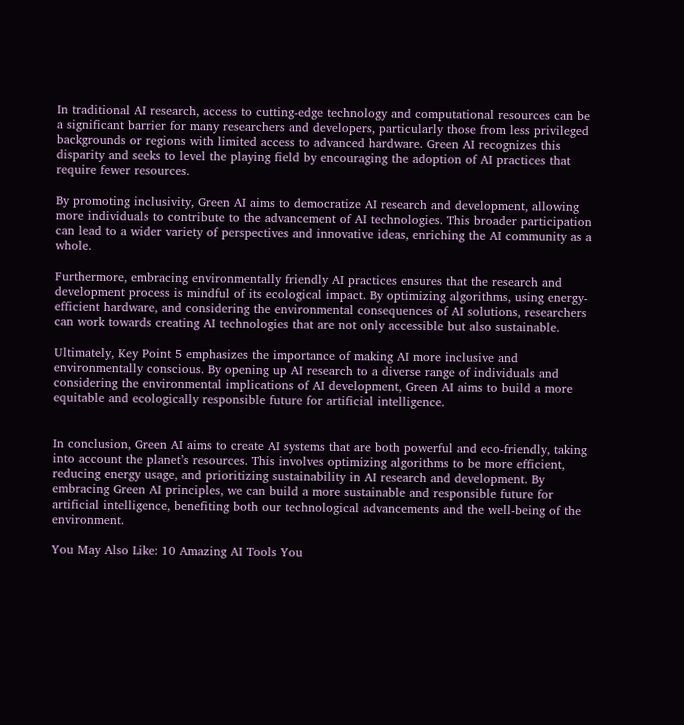In traditional AI research, access to cutting-edge technology and computational resources can be a significant barrier for many researchers and developers, particularly those from less privileged backgrounds or regions with limited access to advanced hardware. Green AI recognizes this disparity and seeks to level the playing field by encouraging the adoption of AI practices that require fewer resources.

By promoting inclusivity, Green AI aims to democratize AI research and development, allowing more individuals to contribute to the advancement of AI technologies. This broader participation can lead to a wider variety of perspectives and innovative ideas, enriching the AI community as a whole.

Furthermore, embracing environmentally friendly AI practices ensures that the research and development process is mindful of its ecological impact. By optimizing algorithms, using energy-efficient hardware, and considering the environmental consequences of AI solutions, researchers can work towards creating AI technologies that are not only accessible but also sustainable.

Ultimately, Key Point 5 emphasizes the importance of making AI more inclusive and environmentally conscious. By opening up AI research to a diverse range of individuals and considering the environmental implications of AI development, Green AI aims to build a more equitable and ecologically responsible future for artificial intelligence.


In conclusion, Green AI aims to create AI systems that are both powerful and eco-friendly, taking into account the planet’s resources. This involves optimizing algorithms to be more efficient, reducing energy usage, and prioritizing sustainability in AI research and development. By embracing Green AI principles, we can build a more sustainable and responsible future for artificial intelligence, benefiting both our technological advancements and the well-being of the environment.

You May Also Like: 10 Amazing AI Tools You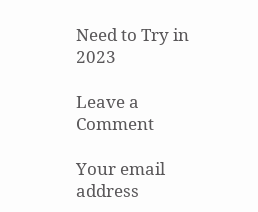Need to Try in 2023

Leave a Comment

Your email address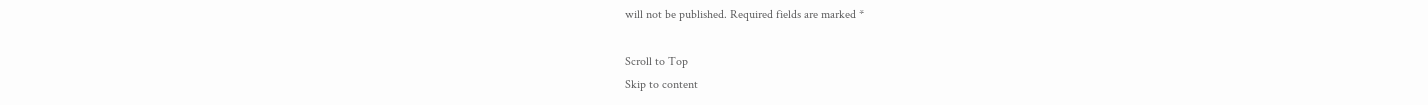will not be published. Required fields are marked *

Scroll to Top
Skip to content